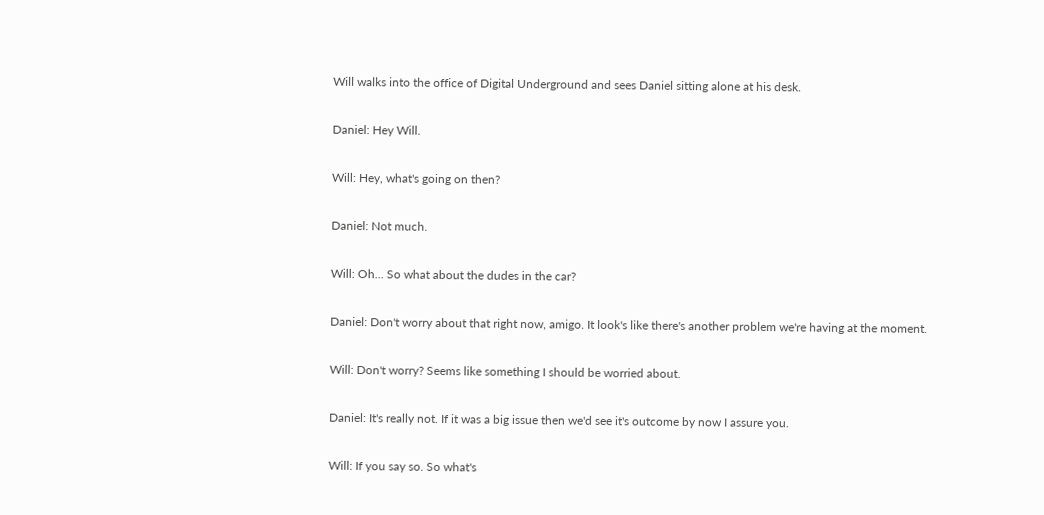Will walks into the office of Digital Underground and sees Daniel sitting alone at his desk.

Daniel: Hey Will.

Will: Hey, what's going on then?

Daniel: Not much.

Will: Oh... So what about the dudes in the car?

Daniel: Don't worry about that right now, amigo. It look's like there's another problem we're having at the moment.

Will: Don't worry? Seems like something I should be worried about.

Daniel: It's really not. If it was a big issue then we'd see it's outcome by now I assure you.

Will: If you say so. So what's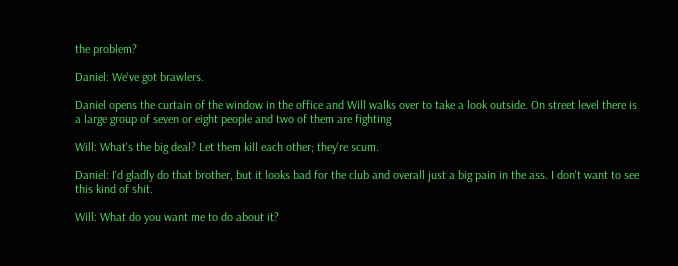the problem?

Daniel: We've got brawlers.

Daniel opens the curtain of the window in the office and Will walks over to take a look outside. On street level there is a large group of seven or eight people and two of them are fighting

Will: What's the big deal? Let them kill each other; they're scum.

Daniel: I'd gladly do that brother, but it looks bad for the club and overall just a big pain in the ass. I don't want to see this kind of shit.

Will: What do you want me to do about it?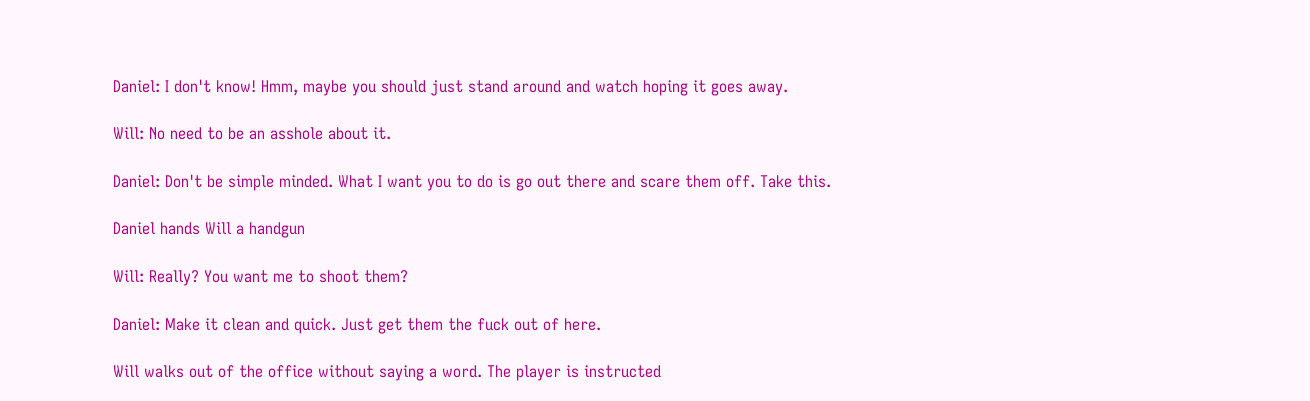Daniel: I don't know! Hmm, maybe you should just stand around and watch hoping it goes away.

Will: No need to be an asshole about it.

Daniel: Don't be simple minded. What I want you to do is go out there and scare them off. Take this.

Daniel hands Will a handgun

Will: Really? You want me to shoot them?

Daniel: Make it clean and quick. Just get them the fuck out of here.

Will walks out of the office without saying a word. The player is instructed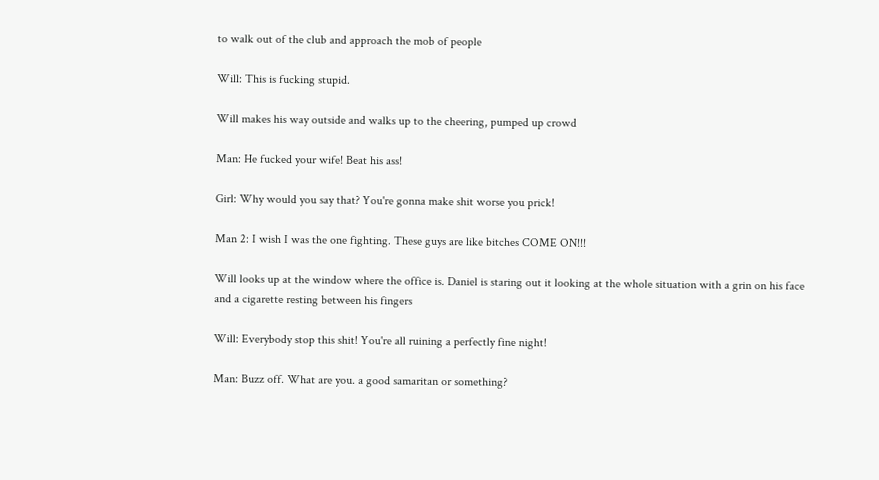to walk out of the club and approach the mob of people

Will: This is fucking stupid.

Will makes his way outside and walks up to the cheering, pumped up crowd

Man: He fucked your wife! Beat his ass!

Girl: Why would you say that? You're gonna make shit worse you prick!

Man 2: I wish I was the one fighting. These guys are like bitches COME ON!!!

Will looks up at the window where the office is. Daniel is staring out it looking at the whole situation with a grin on his face and a cigarette resting between his fingers

Will: Everybody stop this shit! You're all ruining a perfectly fine night!

Man: Buzz off. What are you. a good samaritan or something?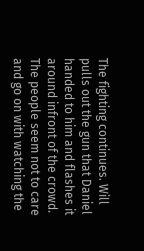The fighting continues. Will pulls out the gun that Daniel handed to him and flashes it around infront of the crowd. The people seem not to care and go on with watching the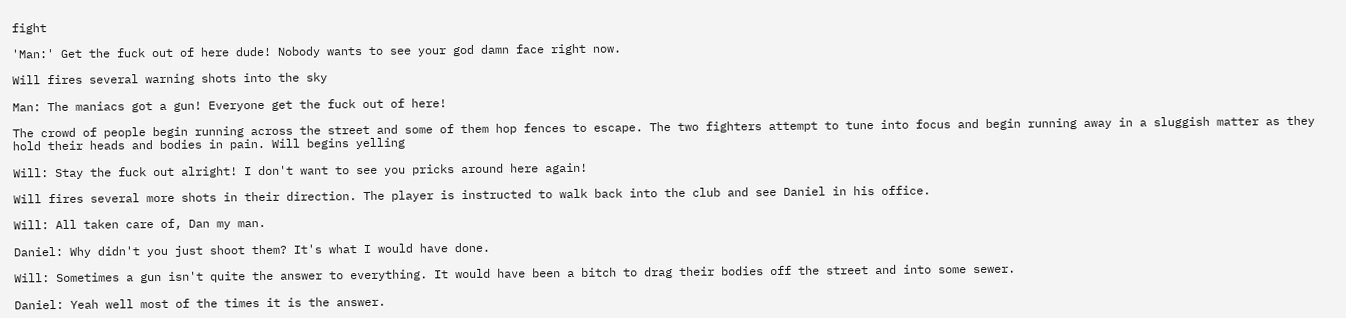fight

'Man:' Get the fuck out of here dude! Nobody wants to see your god damn face right now.

Will fires several warning shots into the sky

Man: The maniacs got a gun! Everyone get the fuck out of here!

The crowd of people begin running across the street and some of them hop fences to escape. The two fighters attempt to tune into focus and begin running away in a sluggish matter as they hold their heads and bodies in pain. Will begins yelling

Will: Stay the fuck out alright! I don't want to see you pricks around here again!

Will fires several more shots in their direction. The player is instructed to walk back into the club and see Daniel in his office.

Will: All taken care of, Dan my man.

Daniel: Why didn't you just shoot them? It's what I would have done.

Will: Sometimes a gun isn't quite the answer to everything. It would have been a bitch to drag their bodies off the street and into some sewer.

Daniel: Yeah well most of the times it is the answer.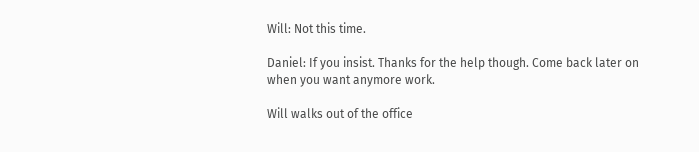Will: Not this time.

Daniel: If you insist. Thanks for the help though. Come back later on when you want anymore work.

Will walks out of the office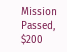Mission Passed, $200